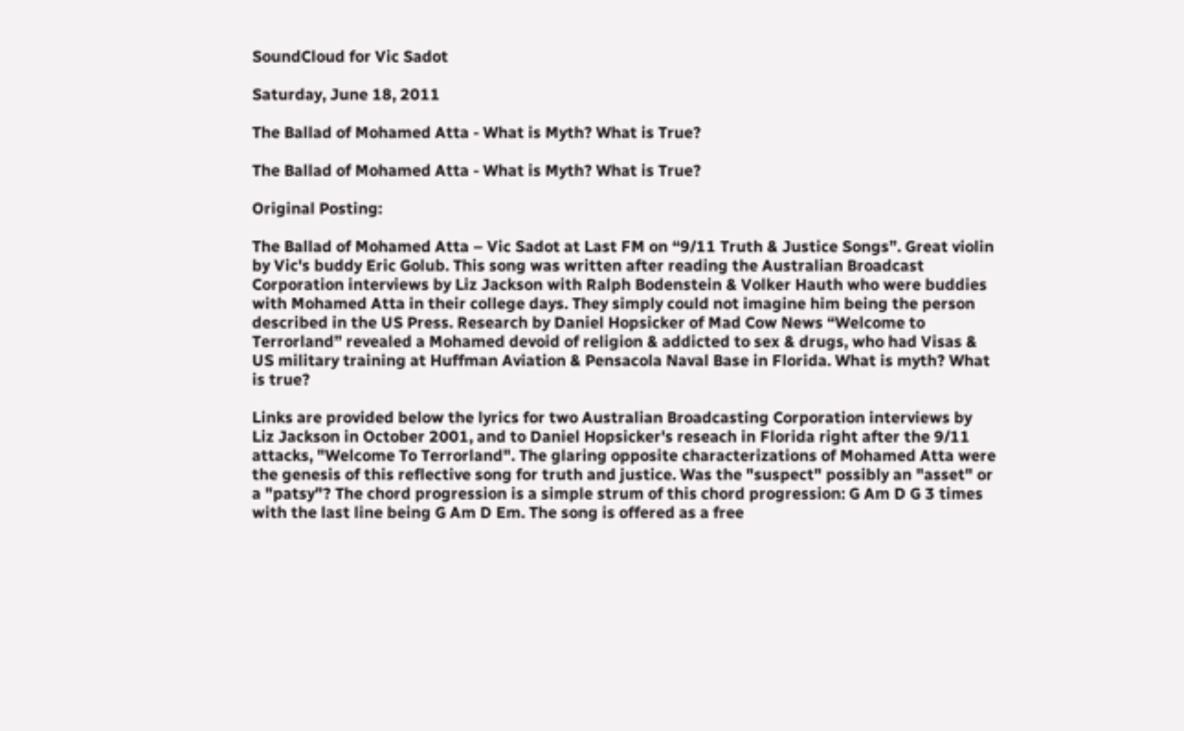SoundCloud for Vic Sadot

Saturday, June 18, 2011

The Ballad of Mohamed Atta - What is Myth? What is True?

The Ballad of Mohamed Atta - What is Myth? What is True?

Original Posting:

The Ballad of Mohamed Atta – Vic Sadot at Last FM on “9/11 Truth & Justice Songs”. Great violin by Vic's buddy Eric Golub. This song was written after reading the Australian Broadcast Corporation interviews by Liz Jackson with Ralph Bodenstein & Volker Hauth who were buddies with Mohamed Atta in their college days. They simply could not imagine him being the person described in the US Press. Research by Daniel Hopsicker of Mad Cow News “Welcome to Terrorland” revealed a Mohamed devoid of religion & addicted to sex & drugs, who had Visas & US military training at Huffman Aviation & Pensacola Naval Base in Florida. What is myth? What is true?

Links are provided below the lyrics for two Australian Broadcasting Corporation interviews by Liz Jackson in October 2001, and to Daniel Hopsicker's reseach in Florida right after the 9/11 attacks, "Welcome To Terrorland". The glaring opposite characterizations of Mohamed Atta were the genesis of this reflective song for truth and justice. Was the "suspect" possibly an "asset" or a "patsy"? The chord progression is a simple strum of this chord progression: G Am D G 3 times with the last line being G Am D Em. The song is offered as a free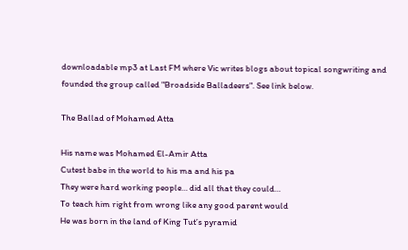downloadable mp3 at Last FM where Vic writes blogs about topical songwriting and founded the group called "Broadside Balladeers". See link below.

The Ballad of Mohamed Atta

His name was Mohamed El-Amir Atta
Cutest babe in the world to his ma and his pa
They were hard working people… did all that they could…
To teach him right from wrong like any good parent would
He was born in the land of King Tut’s pyramid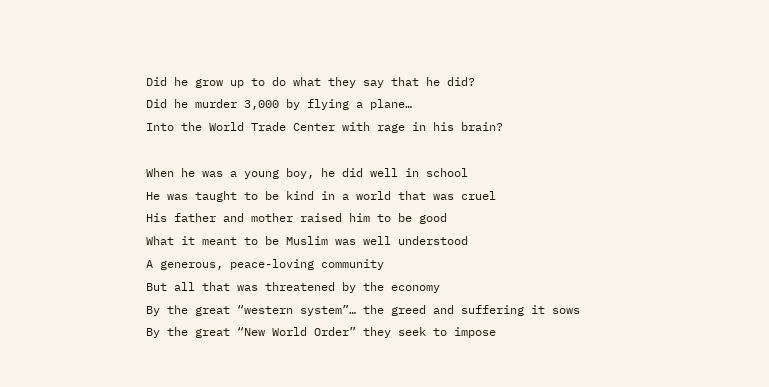Did he grow up to do what they say that he did?
Did he murder 3,000 by flying a plane…
Into the World Trade Center with rage in his brain?

When he was a young boy, he did well in school
He was taught to be kind in a world that was cruel
His father and mother raised him to be good
What it meant to be Muslim was well understood
A generous, peace-loving community
But all that was threatened by the economy
By the great “western system”… the greed and suffering it sows
By the great “New World Order” they seek to impose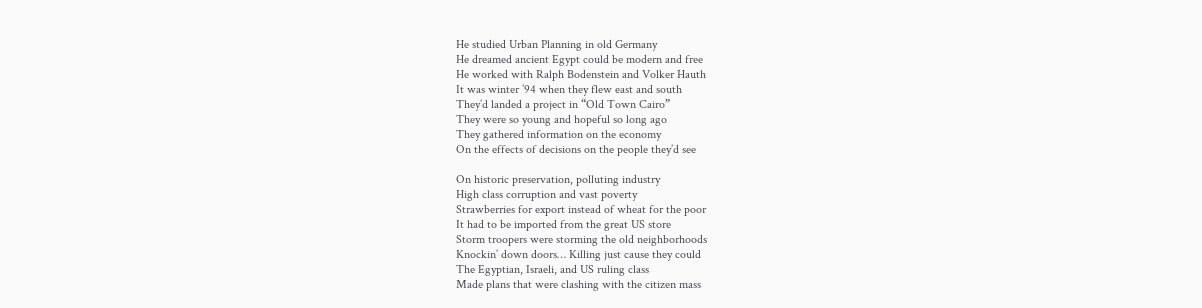He studied Urban Planning in old Germany
He dreamed ancient Egypt could be modern and free
He worked with Ralph Bodenstein and Volker Hauth
It was winter ’94 when they flew east and south
They’d landed a project in “Old Town Cairo”
They were so young and hopeful so long ago
They gathered information on the economy
On the effects of decisions on the people they’d see

On historic preservation, polluting industry
High class corruption and vast poverty
Strawberries for export instead of wheat for the poor
It had to be imported from the great US store
Storm troopers were storming the old neighborhoods
Knockin’ down doors… Killing just cause they could
The Egyptian, Israeli, and US ruling class
Made plans that were clashing with the citizen mass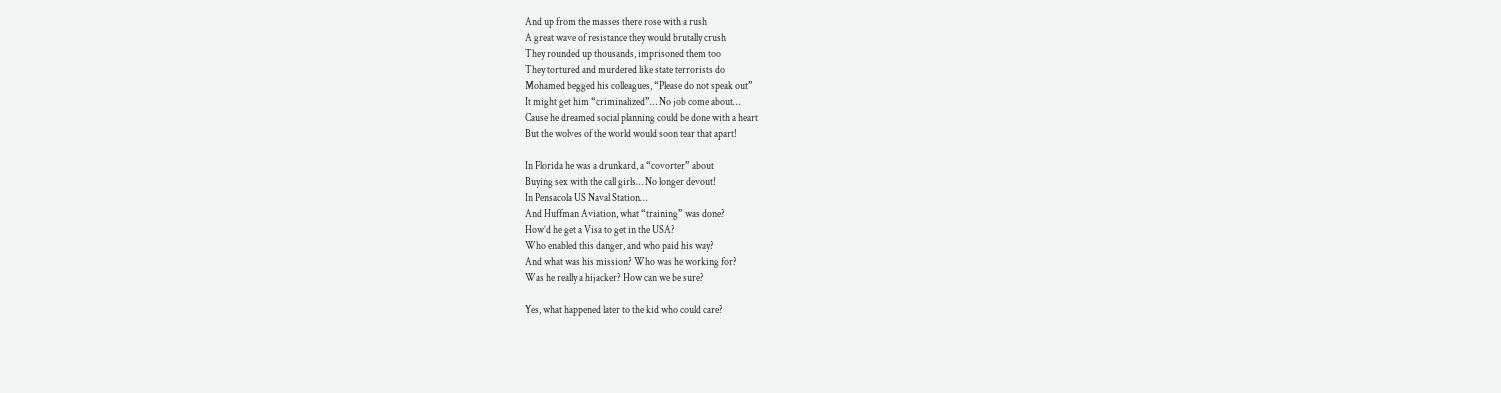And up from the masses there rose with a rush
A great wave of resistance they would brutally crush
They rounded up thousands, imprisoned them too
They tortured and murdered like state terrorists do
Mohamed begged his colleagues, “Please do not speak out”
It might get him “criminalized”… No job come about…
Cause he dreamed social planning could be done with a heart
But the wolves of the world would soon tear that apart!

In Florida he was a drunkard, a “covorter” about
Buying sex with the call girls… No longer devout!
In Pensacola US Naval Station…
And Huffman Aviation, what “training” was done?
How’d he get a Visa to get in the USA?
Who enabled this danger, and who paid his way?
And what was his mission? Who was he working for?
Was he really a hijacker? How can we be sure?

Yes, what happened later to the kid who could care?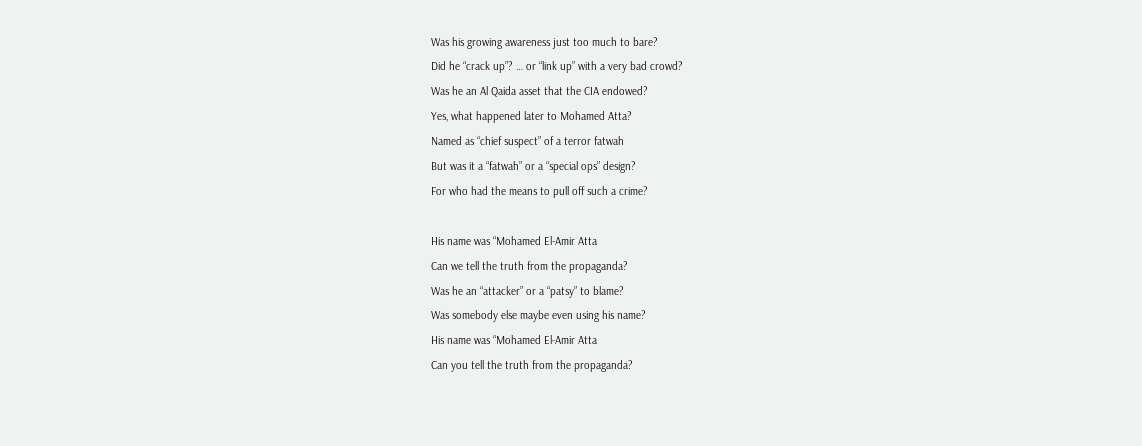Was his growing awareness just too much to bare?
Did he “crack up”? … or “link up” with a very bad crowd?
Was he an Al Qaida asset that the CIA endowed?
Yes, what happened later to Mohamed Atta?
Named as “chief suspect” of a terror fatwah
But was it a “fatwah” or a “special ops” design?
For who had the means to pull off such a crime?

His name was “Mohamed El-Amir Atta
Can we tell the truth from the propaganda?
Was he an “attacker” or a “patsy” to blame?
Was somebody else maybe even using his name?
His name was “Mohamed El-Amir Atta
Can you tell the truth from the propaganda?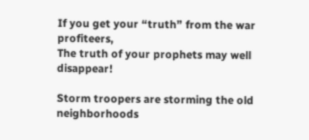If you get your “truth” from the war profiteers,
The truth of your prophets may well disappear!

Storm troopers are storming the old neighborhoods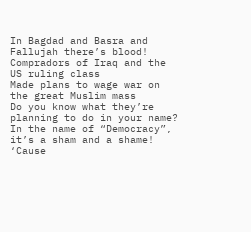In Bagdad and Basra and Fallujah there’s blood!
Compradors of Iraq and the US ruling class
Made plans to wage war on the great Muslim mass
Do you know what they’re planning to do in your name?
In the name of “Democracy”, it’s a sham and a shame!
‘Cause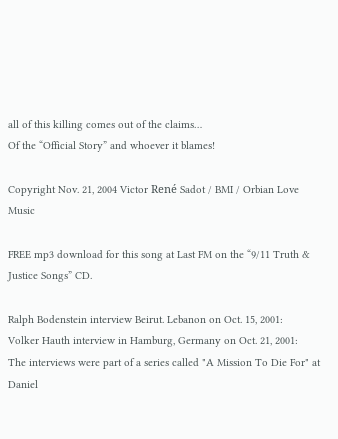all of this killing comes out of the claims…
Of the “Official Story” and whoever it blames!

Copyright Nov. 21, 2004 Victor René Sadot / BMI / Orbian Love Music

FREE mp3 download for this song at Last FM on the “9/11 Truth & Justice Songs” CD.

Ralph Bodenstein interview Beirut. Lebanon on Oct. 15, 2001:
Volker Hauth interview in Hamburg, Germany on Oct. 21, 2001:
The interviews were part of a series called "A Mission To Die For" at
Daniel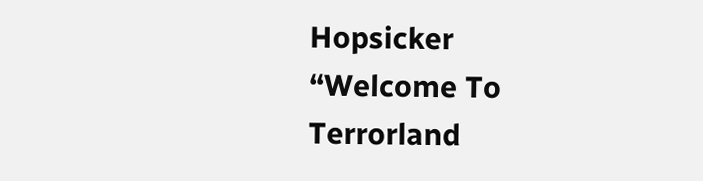Hopsicker “Welcome To Terrorland